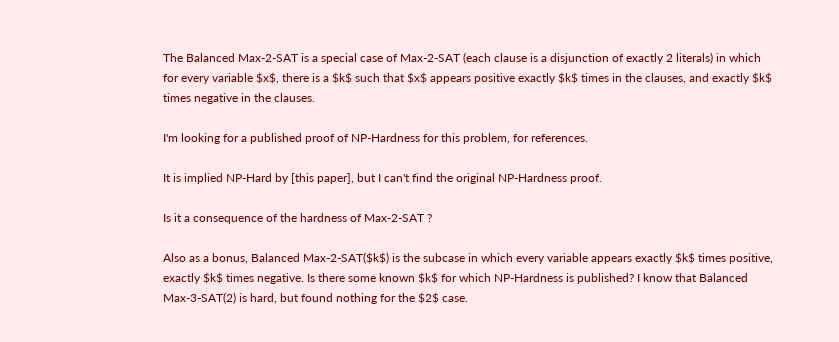The Balanced Max-2-SAT is a special case of Max-2-SAT (each clause is a disjunction of exactly 2 literals) in which for every variable $x$, there is a $k$ such that $x$ appears positive exactly $k$ times in the clauses, and exactly $k$ times negative in the clauses.

I'm looking for a published proof of NP-Hardness for this problem, for references.

It is implied NP-Hard by [this paper], but I can't find the original NP-Hardness proof.

Is it a consequence of the hardness of Max-2-SAT ?

Also as a bonus, Balanced Max-2-SAT($k$) is the subcase in which every variable appears exactly $k$ times positive, exactly $k$ times negative. Is there some known $k$ for which NP-Hardness is published? I know that Balanced Max-3-SAT(2) is hard, but found nothing for the $2$ case.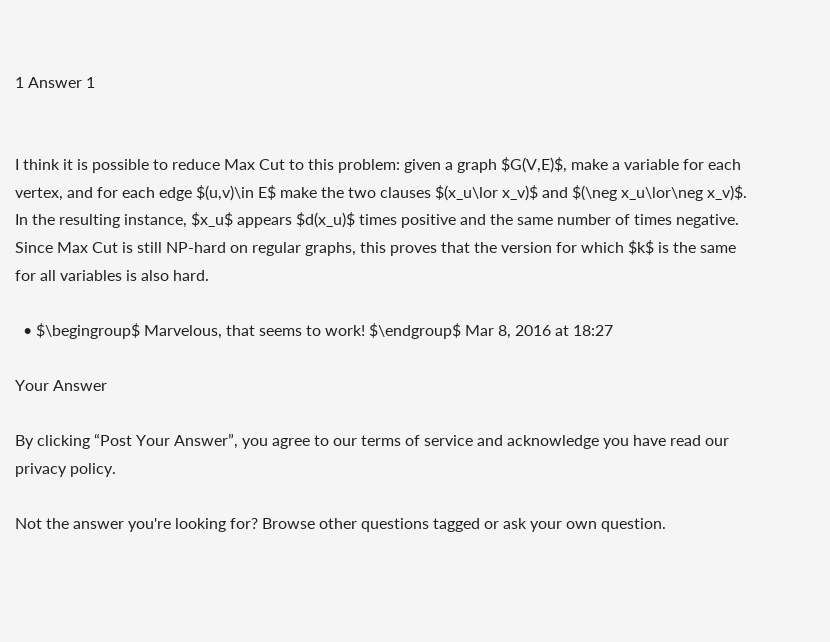1 Answer 1


I think it is possible to reduce Max Cut to this problem: given a graph $G(V,E)$, make a variable for each vertex, and for each edge $(u,v)\in E$ make the two clauses $(x_u\lor x_v)$ and $(\neg x_u\lor\neg x_v)$. In the resulting instance, $x_u$ appears $d(x_u)$ times positive and the same number of times negative. Since Max Cut is still NP-hard on regular graphs, this proves that the version for which $k$ is the same for all variables is also hard.

  • $\begingroup$ Marvelous, that seems to work! $\endgroup$ Mar 8, 2016 at 18:27

Your Answer

By clicking “Post Your Answer”, you agree to our terms of service and acknowledge you have read our privacy policy.

Not the answer you're looking for? Browse other questions tagged or ask your own question.